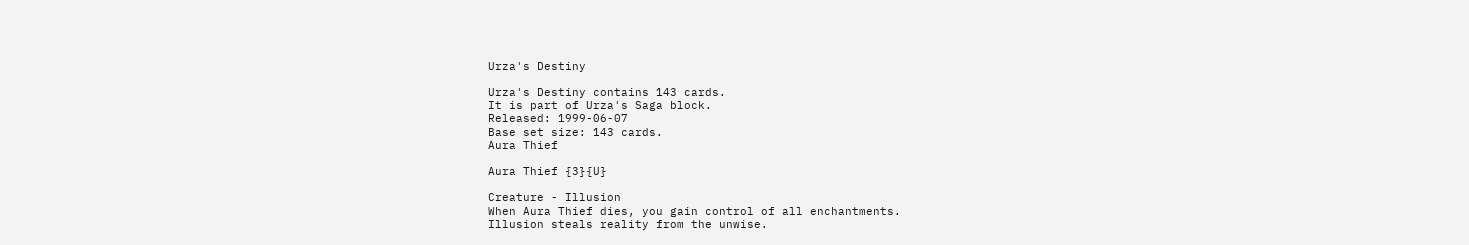Urza's Destiny

Urza's Destiny contains 143 cards.
It is part of Urza's Saga block.
Released: 1999-06-07
Base set size: 143 cards.
Aura Thief

Aura Thief {3}{U}

Creature - Illusion
When Aura Thief dies, you gain control of all enchantments.
Illusion steals reality from the unwise.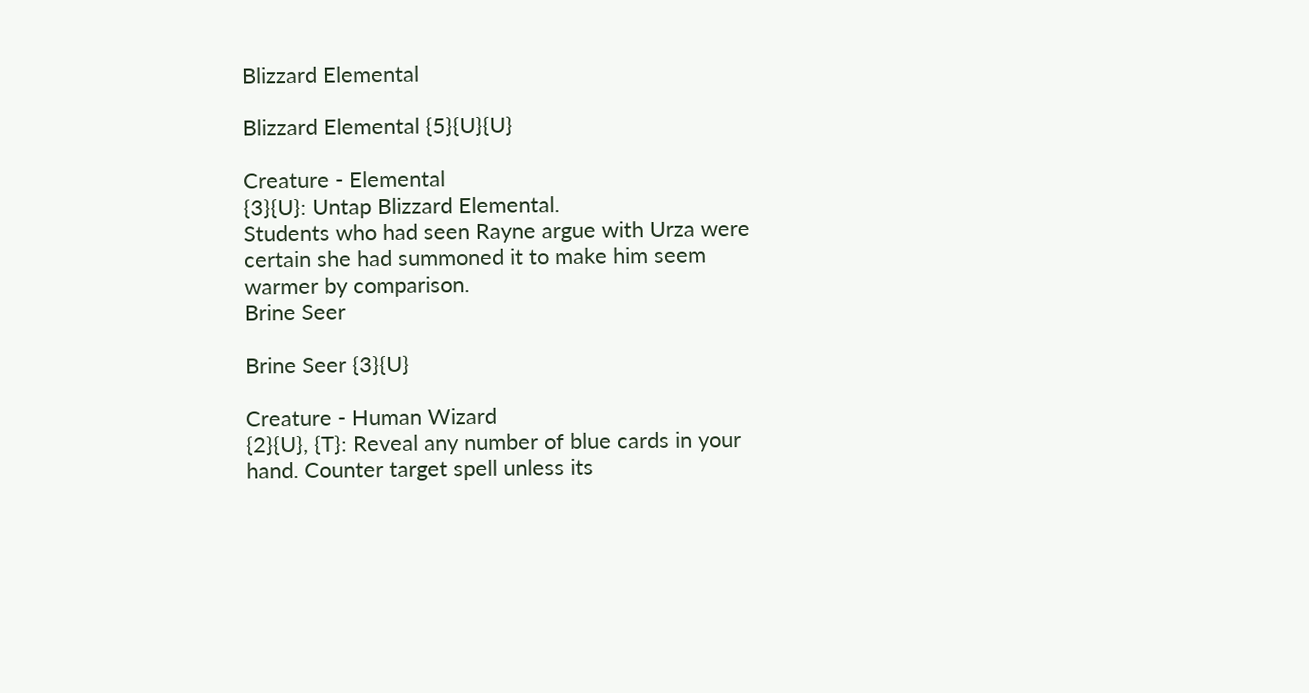Blizzard Elemental

Blizzard Elemental {5}{U}{U}

Creature - Elemental
{3}{U}: Untap Blizzard Elemental.
Students who had seen Rayne argue with Urza were certain she had summoned it to make him seem warmer by comparison.
Brine Seer

Brine Seer {3}{U}

Creature - Human Wizard
{2}{U}, {T}: Reveal any number of blue cards in your hand. Counter target spell unless its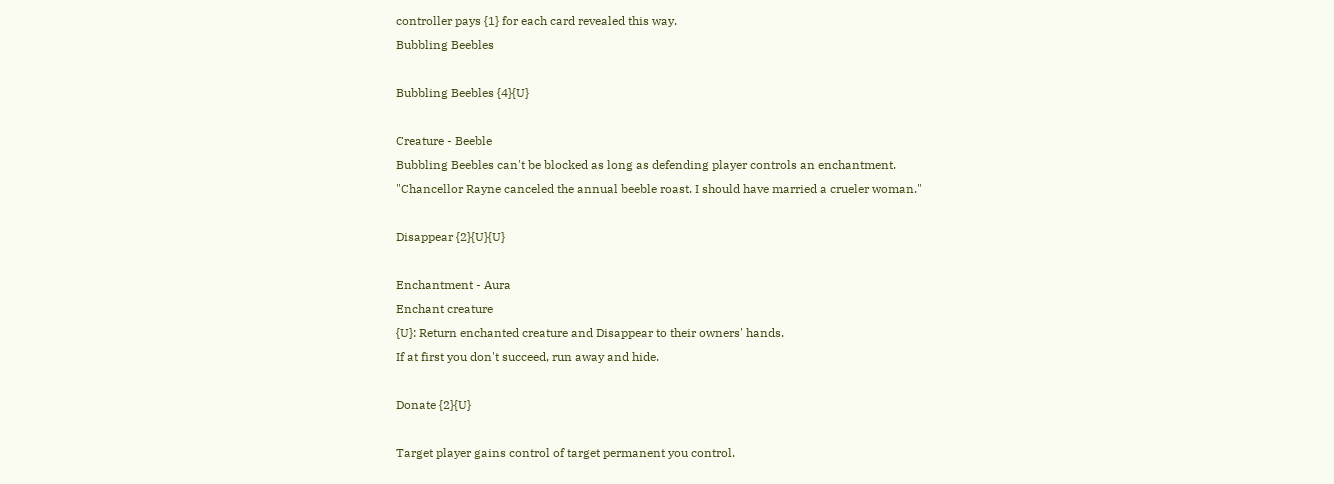controller pays {1} for each card revealed this way.
Bubbling Beebles

Bubbling Beebles {4}{U}

Creature - Beeble
Bubbling Beebles can't be blocked as long as defending player controls an enchantment.
"Chancellor Rayne canceled the annual beeble roast. I should have married a crueler woman."

Disappear {2}{U}{U}

Enchantment - Aura
Enchant creature
{U}: Return enchanted creature and Disappear to their owners' hands.
If at first you don't succeed, run away and hide.

Donate {2}{U}

Target player gains control of target permanent you control.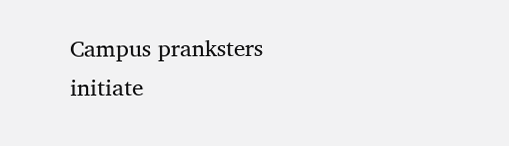Campus pranksters initiate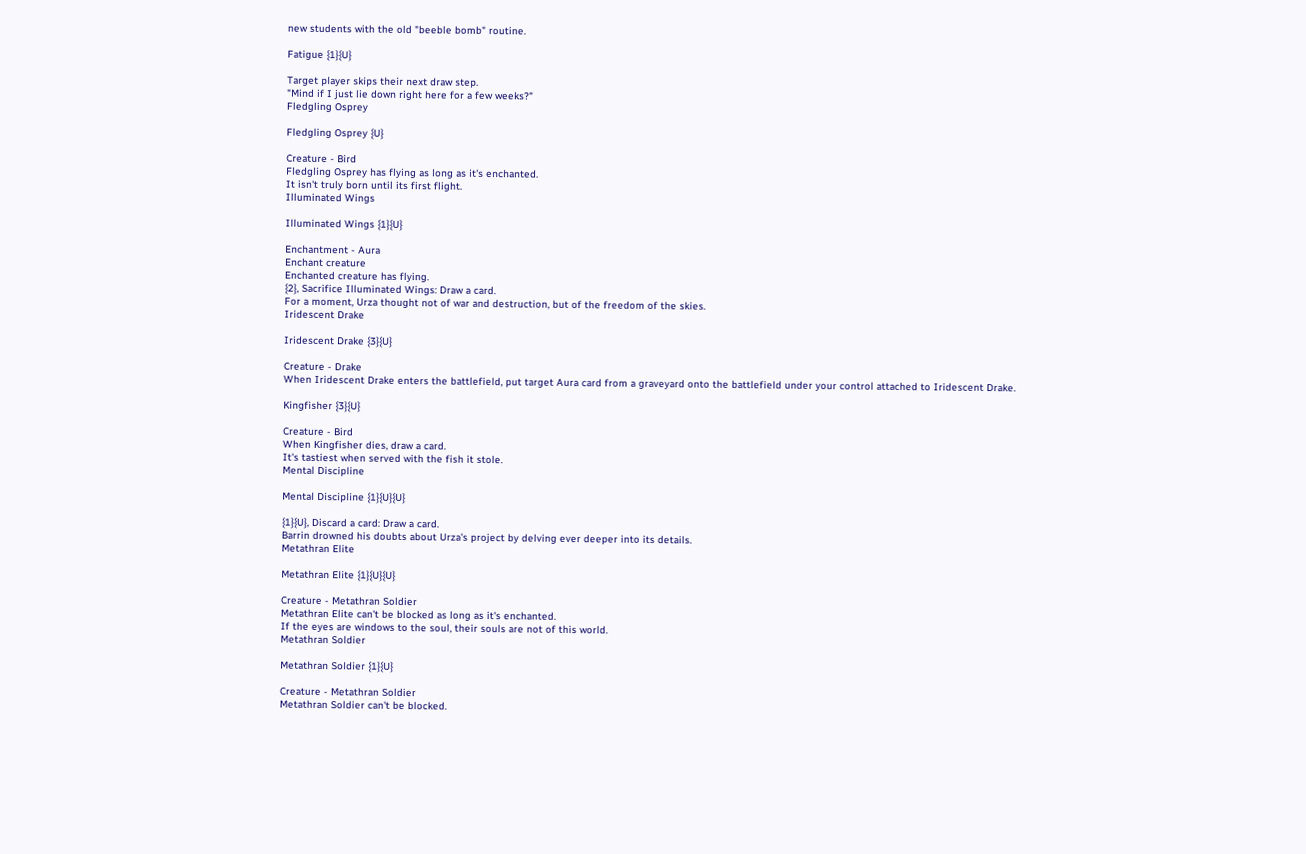new students with the old "beeble bomb" routine.

Fatigue {1}{U}

Target player skips their next draw step.
"Mind if I just lie down right here for a few weeks?"
Fledgling Osprey

Fledgling Osprey {U}

Creature - Bird
Fledgling Osprey has flying as long as it's enchanted.
It isn't truly born until its first flight.
Illuminated Wings

Illuminated Wings {1}{U}

Enchantment - Aura
Enchant creature
Enchanted creature has flying.
{2}, Sacrifice Illuminated Wings: Draw a card.
For a moment, Urza thought not of war and destruction, but of the freedom of the skies.
Iridescent Drake

Iridescent Drake {3}{U}

Creature - Drake
When Iridescent Drake enters the battlefield, put target Aura card from a graveyard onto the battlefield under your control attached to Iridescent Drake.

Kingfisher {3}{U}

Creature - Bird
When Kingfisher dies, draw a card.
It's tastiest when served with the fish it stole.
Mental Discipline

Mental Discipline {1}{U}{U}

{1}{U}, Discard a card: Draw a card.
Barrin drowned his doubts about Urza's project by delving ever deeper into its details.
Metathran Elite

Metathran Elite {1}{U}{U}

Creature - Metathran Soldier
Metathran Elite can't be blocked as long as it's enchanted.
If the eyes are windows to the soul, their souls are not of this world.
Metathran Soldier

Metathran Soldier {1}{U}

Creature - Metathran Soldier
Metathran Soldier can't be blocked.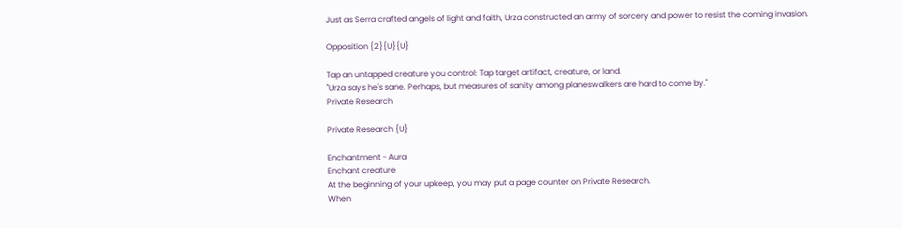Just as Serra crafted angels of light and faith, Urza constructed an army of sorcery and power to resist the coming invasion.

Opposition {2}{U}{U}

Tap an untapped creature you control: Tap target artifact, creature, or land.
"Urza says he's sane. Perhaps, but measures of sanity among planeswalkers are hard to come by."
Private Research

Private Research {U}

Enchantment - Aura
Enchant creature
At the beginning of your upkeep, you may put a page counter on Private Research.
When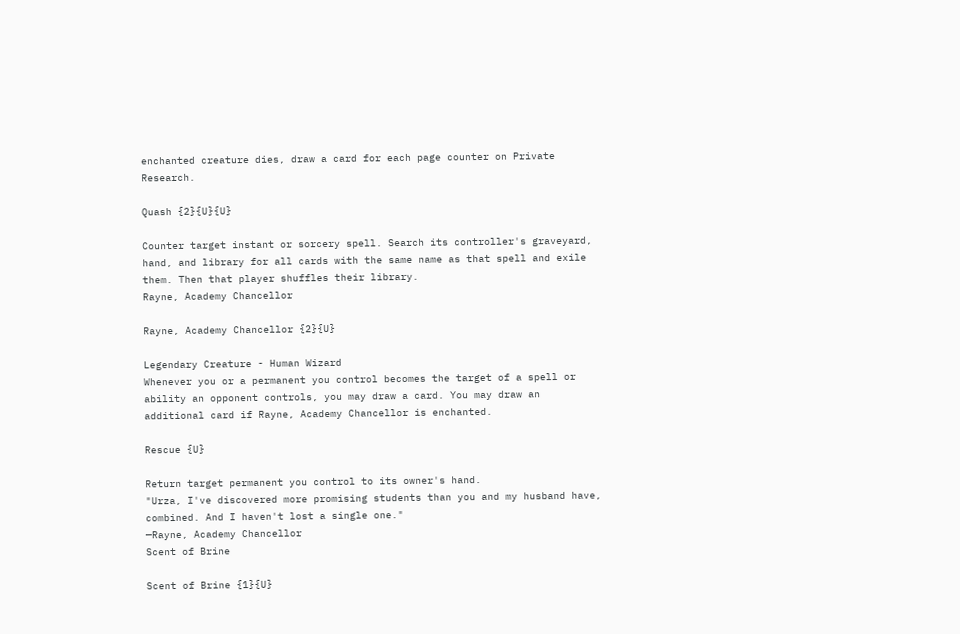enchanted creature dies, draw a card for each page counter on Private Research.

Quash {2}{U}{U}

Counter target instant or sorcery spell. Search its controller's graveyard, hand, and library for all cards with the same name as that spell and exile them. Then that player shuffles their library.
Rayne, Academy Chancellor

Rayne, Academy Chancellor {2}{U}

Legendary Creature - Human Wizard
Whenever you or a permanent you control becomes the target of a spell or ability an opponent controls, you may draw a card. You may draw an additional card if Rayne, Academy Chancellor is enchanted.

Rescue {U}

Return target permanent you control to its owner's hand.
"Urza, I've discovered more promising students than you and my husband have, combined. And I haven't lost a single one."
—Rayne, Academy Chancellor
Scent of Brine

Scent of Brine {1}{U}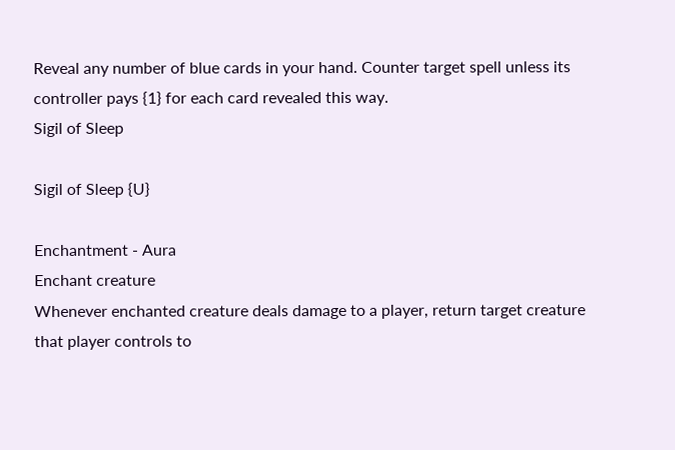Reveal any number of blue cards in your hand. Counter target spell unless its controller pays {1} for each card revealed this way.
Sigil of Sleep

Sigil of Sleep {U}

Enchantment - Aura
Enchant creature
Whenever enchanted creature deals damage to a player, return target creature that player controls to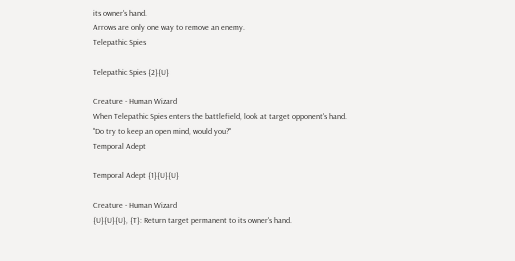its owner's hand.
Arrows are only one way to remove an enemy.
Telepathic Spies

Telepathic Spies {2}{U}

Creature - Human Wizard
When Telepathic Spies enters the battlefield, look at target opponent's hand.
"Do try to keep an open mind, would you?"
Temporal Adept

Temporal Adept {1}{U}{U}

Creature - Human Wizard
{U}{U}{U}, {T}: Return target permanent to its owner's hand.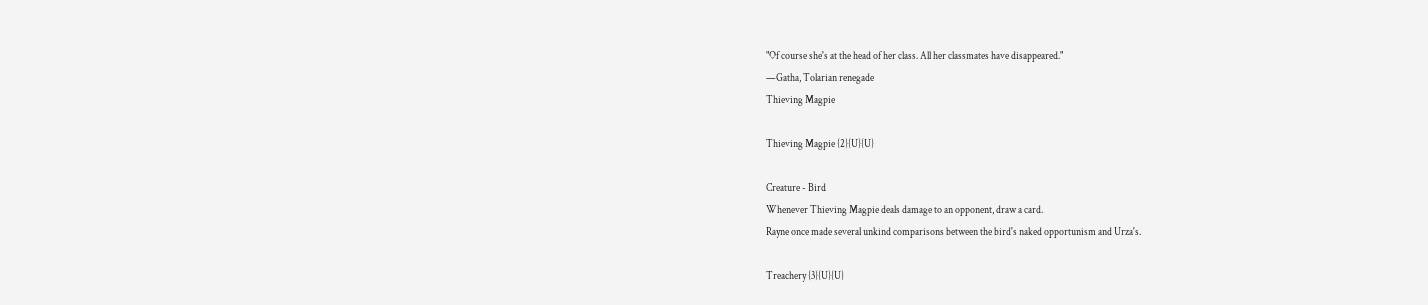"Of course she's at the head of her class. All her classmates have disappeared."
—Gatha, Tolarian renegade
Thieving Magpie

Thieving Magpie {2}{U}{U}

Creature - Bird
Whenever Thieving Magpie deals damage to an opponent, draw a card.
Rayne once made several unkind comparisons between the bird's naked opportunism and Urza's.

Treachery {3}{U}{U}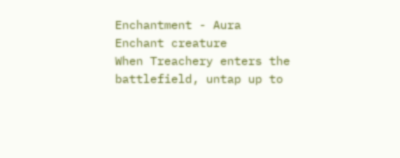Enchantment - Aura
Enchant creature
When Treachery enters the battlefield, untap up to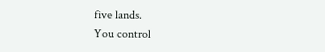five lands.
You control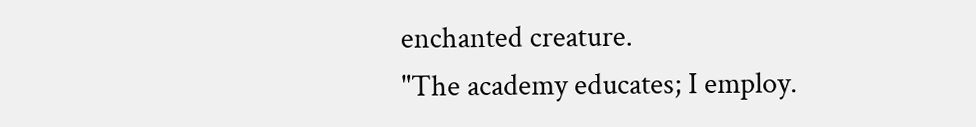enchanted creature.
"The academy educates; I employ.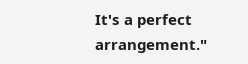It's a perfect arrangement."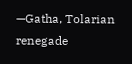—Gatha, Tolarian renegade